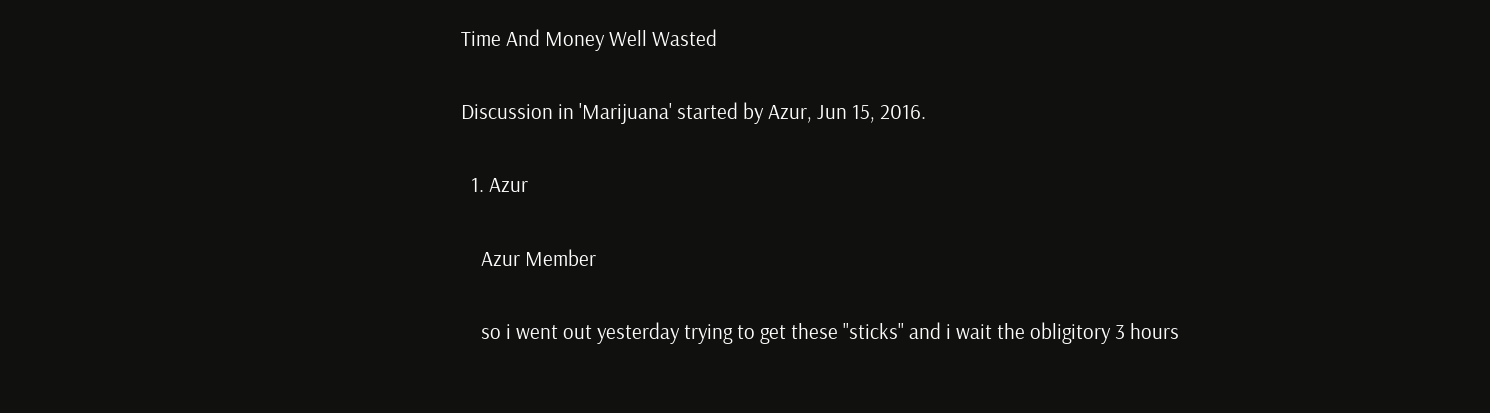Time And Money Well Wasted

Discussion in 'Marijuana' started by Azur, Jun 15, 2016.

  1. Azur

    Azur Member

    so i went out yesterday trying to get these "sticks" and i wait the obligitory 3 hours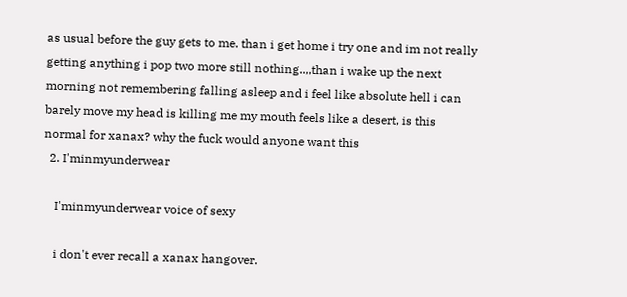as usual before the guy gets to me. than i get home i try one and im not really getting anything i pop two more still nothing..,,than i wake up the next morning not remembering falling asleep and i feel like absolute hell i can barely move my head is killing me my mouth feels like a desert, is this normal for xanax? why the fuck would anyone want this
  2. I'minmyunderwear

    I'minmyunderwear voice of sexy

    i don't ever recall a xanax hangover.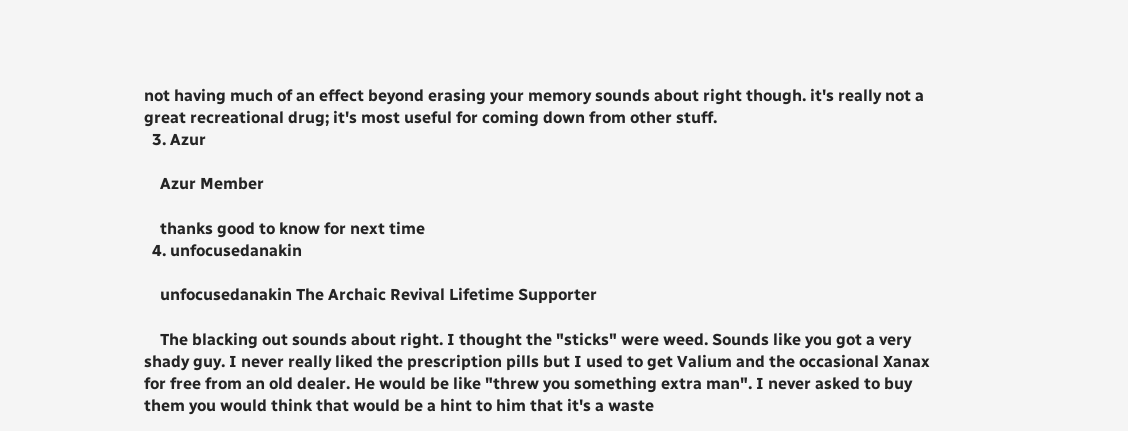not having much of an effect beyond erasing your memory sounds about right though. it's really not a great recreational drug; it's most useful for coming down from other stuff.
  3. Azur

    Azur Member

    thanks good to know for next time
  4. unfocusedanakin

    unfocusedanakin The Archaic Revival Lifetime Supporter

    The blacking out sounds about right. I thought the "sticks" were weed. Sounds like you got a very shady guy. I never really liked the prescription pills but I used to get Valium and the occasional Xanax for free from an old dealer. He would be like "threw you something extra man". I never asked to buy them you would think that would be a hint to him that it's a waste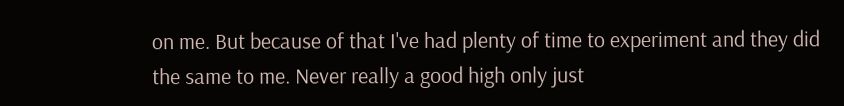on me. But because of that I've had plenty of time to experiment and they did the same to me. Never really a good high only just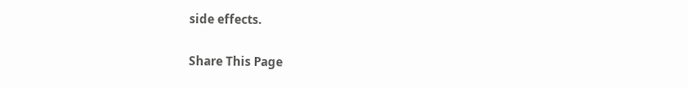side effects.

Share This Page